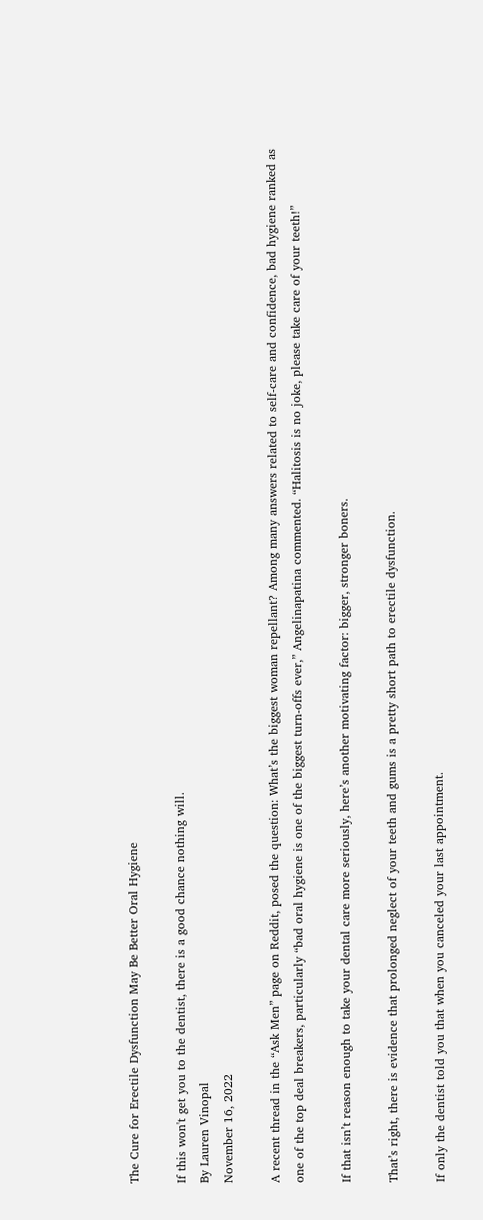The Cure for Erectile Dysfunction May Be Better Oral Hygiene

If this won't get you to the dentist, there is a good chance nothing will.
By Lauren Vinopal
November 16, 2022

A recent thread in the “Ask Men” page on Reddit, posed the question: What’s the biggest woman repellant? Among many answers related to self-care and confidence, bad hygiene ranked as one of the top deal breakers, particularly “bad oral hygiene is one of the biggest turn-offs ever,” Angelinapatina commented. “Halitosis is no joke, please take care of your teeth!”

If that isn’t reason enough to take your dental care more seriously, here’s another motivating factor: bigger, stronger boners.

That’s right, there is evidence that prolonged neglect of your teeth and gums is a pretty short path to erectile dysfunction.

If only the dentist told you that when you canceled your last appointment.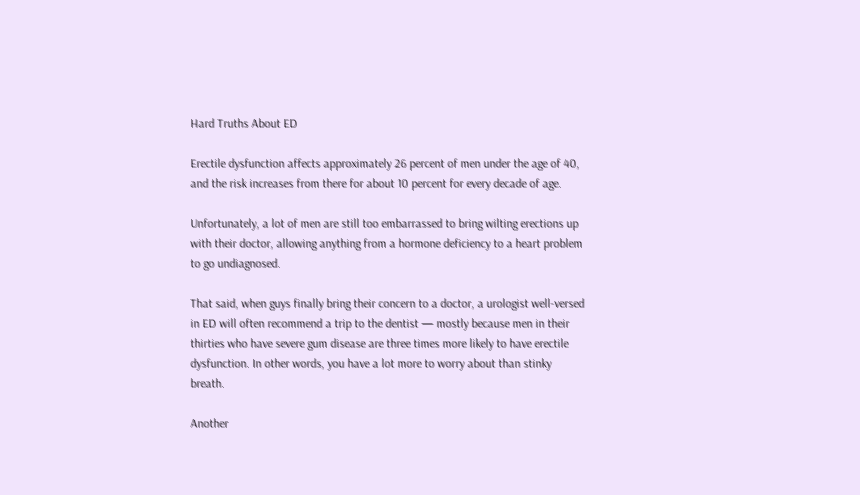Hard Truths About ED

Erectile dysfunction affects approximately 26 percent of men under the age of 40, and the risk increases from there for about 10 percent for every decade of age.

Unfortunately, a lot of men are still too embarrassed to bring wilting erections up with their doctor, allowing anything from a hormone deficiency to a heart problem to go undiagnosed.

That said, when guys finally bring their concern to a doctor, a urologist well-versed in ED will often recommend a trip to the dentist — mostly because men in their thirties who have severe gum disease are three times more likely to have erectile dysfunction. In other words, you have a lot more to worry about than stinky breath.

Another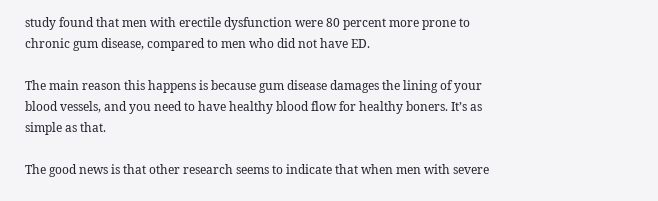study found that men with erectile dysfunction were 80 percent more prone to chronic gum disease, compared to men who did not have ED.

The main reason this happens is because gum disease damages the lining of your blood vessels, and you need to have healthy blood flow for healthy boners. It’s as simple as that.

The good news is that other research seems to indicate that when men with severe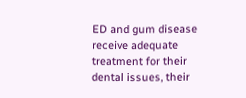ED and gum disease receive adequate treatment for their dental issues, their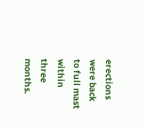erections were back to full mast within three months.